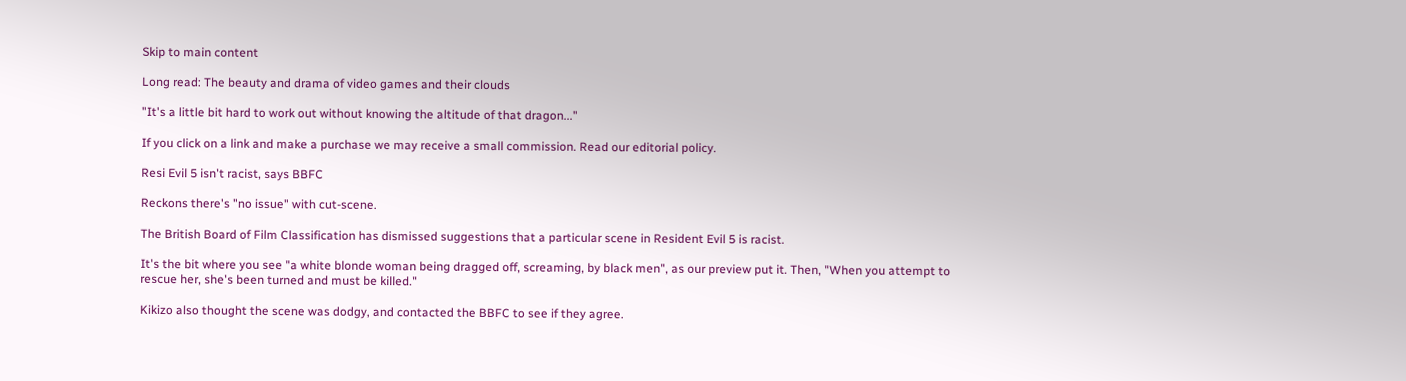Skip to main content

Long read: The beauty and drama of video games and their clouds

"It's a little bit hard to work out without knowing the altitude of that dragon..."

If you click on a link and make a purchase we may receive a small commission. Read our editorial policy.

Resi Evil 5 isn't racist, says BBFC

Reckons there's "no issue" with cut-scene.

The British Board of Film Classification has dismissed suggestions that a particular scene in Resident Evil 5 is racist.

It's the bit where you see "a white blonde woman being dragged off, screaming, by black men", as our preview put it. Then, "When you attempt to rescue her, she's been turned and must be killed."

Kikizo also thought the scene was dodgy, and contacted the BBFC to see if they agree.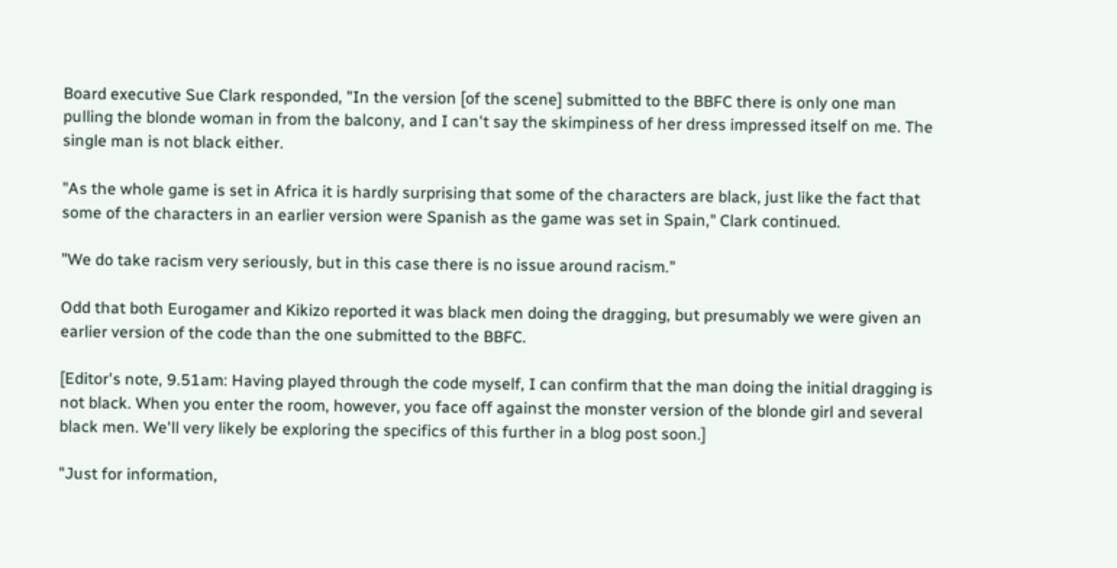Board executive Sue Clark responded, "In the version [of the scene] submitted to the BBFC there is only one man pulling the blonde woman in from the balcony, and I can't say the skimpiness of her dress impressed itself on me. The single man is not black either.

"As the whole game is set in Africa it is hardly surprising that some of the characters are black, just like the fact that some of the characters in an earlier version were Spanish as the game was set in Spain," Clark continued.

"We do take racism very seriously, but in this case there is no issue around racism."

Odd that both Eurogamer and Kikizo reported it was black men doing the dragging, but presumably we were given an earlier version of the code than the one submitted to the BBFC.

[Editor's note, 9.51am: Having played through the code myself, I can confirm that the man doing the initial dragging is not black. When you enter the room, however, you face off against the monster version of the blonde girl and several black men. We'll very likely be exploring the specifics of this further in a blog post soon.]

"Just for information,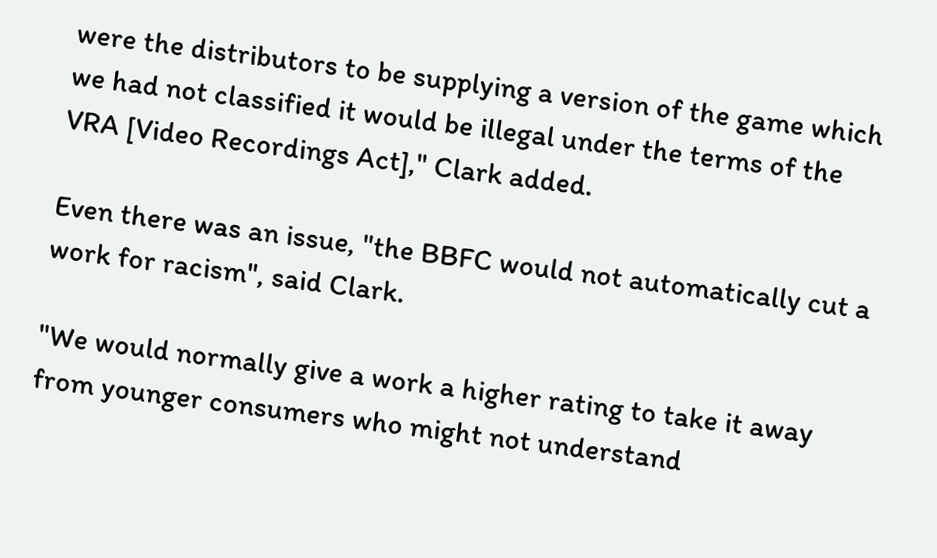were the distributors to be supplying a version of the game which we had not classified it would be illegal under the terms of the VRA [Video Recordings Act]," Clark added.

Even there was an issue, "the BBFC would not automatically cut a work for racism", said Clark.

"We would normally give a work a higher rating to take it away from younger consumers who might not understand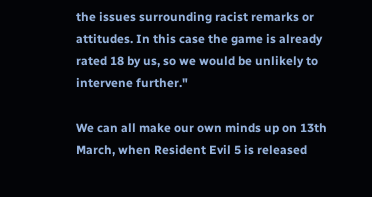the issues surrounding racist remarks or attitudes. In this case the game is already rated 18 by us, so we would be unlikely to intervene further."

We can all make our own minds up on 13th March, when Resident Evil 5 is released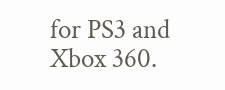for PS3 and Xbox 360.